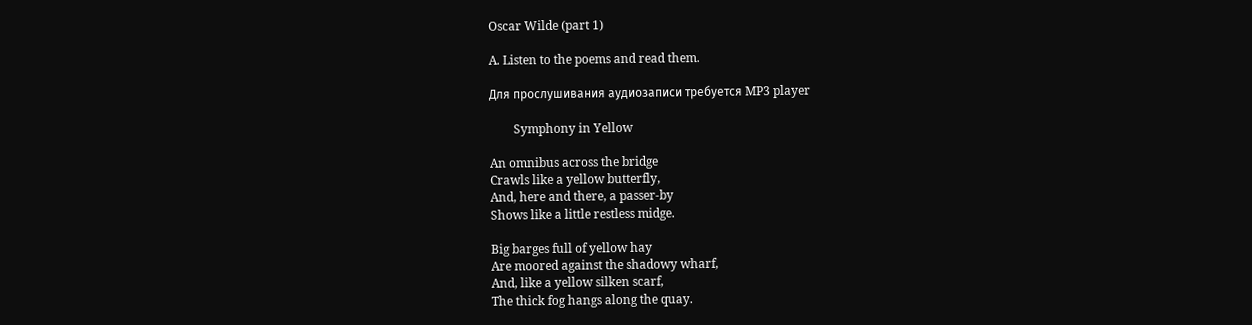Oscar Wilde (part 1)

A. Listen to the poems and read them.

Для прослушивания аудиозаписи требуется MP3 player

        Symphony in Yellow

An omnibus across the bridge
Crawls like a yellow butterfly,
And, here and there, a passer-by
Shows like a little restless midge.

Big barges full of yellow hay
Are moored against the shadowy wharf,
And, like a yellow silken scarf,
The thick fog hangs along the quay.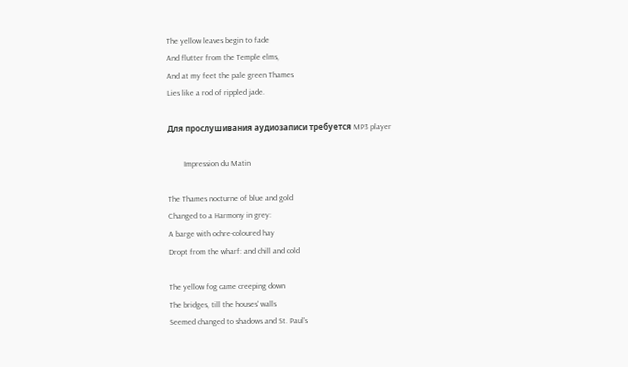The yellow leaves begin to fade
And flutter from the Temple elms,
And at my feet the pale green Thames
Lies like a rod of rippled jade.

Для прослушивания аудиозаписи требуется MP3 player

        Impression du Matin

The Thames nocturne of blue and gold
Changed to a Harmony in grey:
A barge with ochre-coloured hay
Dropt from the wharf: and chill and cold

The yellow fog came creeping down
The bridges, till the houses' walls
Seemed changed to shadows and St. Paul's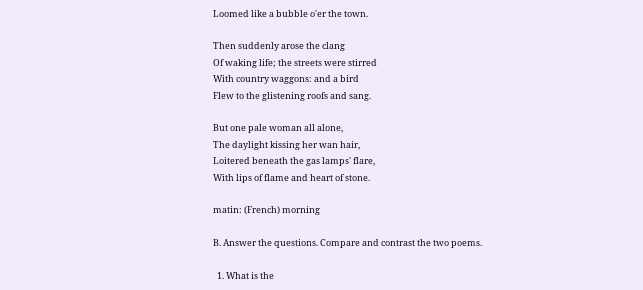Loomed like a bubble o'er the town.

Then suddenly arose the clang
Of waking life; the streets were stirred
With country waggons: and a bird
Flew to the glistening roofs and sang.

But one pale woman all alone,
The daylight kissing her wan hair,
Loitered beneath the gas lamps' flare,
With lips of flame and heart of stone.

matin: (French) morning

B. Answer the questions. Compare and contrast the two poems.

  1. What is the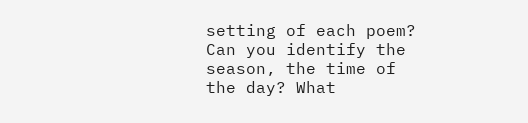setting of each poem? Can you identify the season, the time of the day? What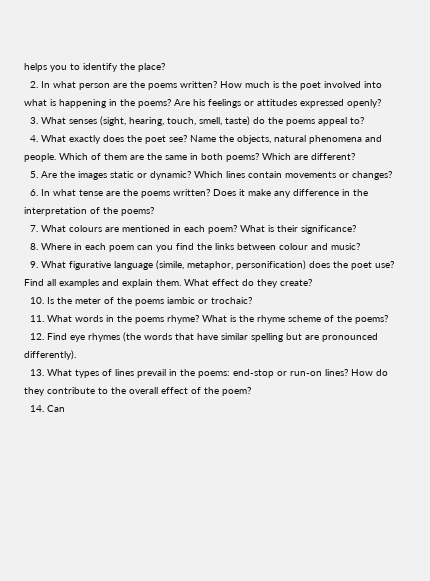helps you to identify the place?
  2. In what person are the poems written? How much is the poet involved into what is happening in the poems? Are his feelings or attitudes expressed openly?
  3. What senses (sight, hearing, touch, smell, taste) do the poems appeal to?
  4. What exactly does the poet see? Name the objects, natural phenomena and people. Which of them are the same in both poems? Which are different?
  5. Are the images static or dynamic? Which lines contain movements or changes?
  6. In what tense are the poems written? Does it make any difference in the interpretation of the poems?
  7. What colours are mentioned in each poem? What is their significance?
  8. Where in each poem can you find the links between colour and music?
  9. What figurative language (simile, metaphor, personification) does the poet use? Find all examples and explain them. What effect do they create?
  10. Is the meter of the poems iambic or trochaic?
  11. What words in the poems rhyme? What is the rhyme scheme of the poems?
  12. Find eye rhymes (the words that have similar spelling but are pronounced differently).
  13. What types of lines prevail in the poems: end-stop or run-on lines? How do they contribute to the overall effect of the poem?
  14. Can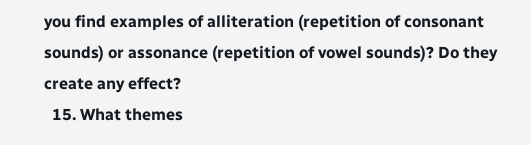you find examples of alliteration (repetition of consonant sounds) or assonance (repetition of vowel sounds)? Do they create any effect?
  15. What themes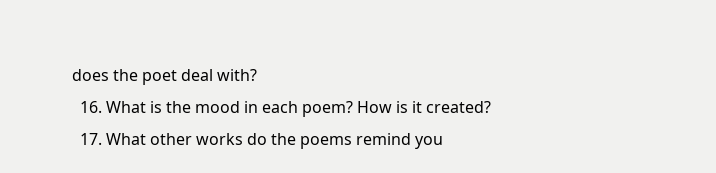does the poet deal with?
  16. What is the mood in each poem? How is it created?
  17. What other works do the poems remind you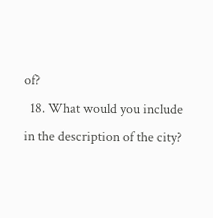of?
  18. What would you include in the description of the city?